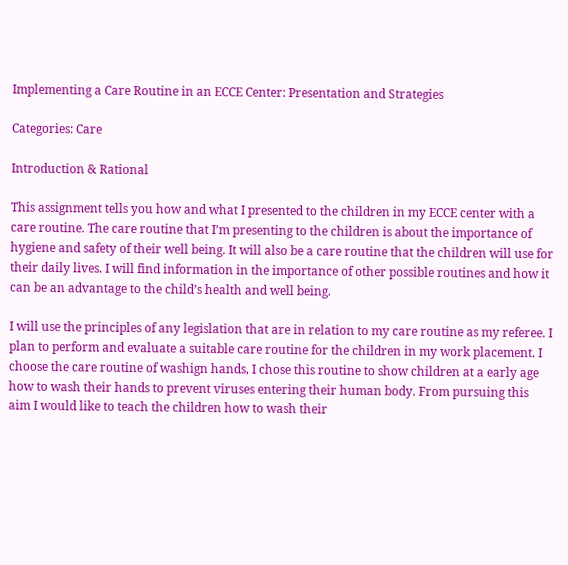Implementing a Care Routine in an ECCE Center: Presentation and Strategies

Categories: Care

Introduction & Rational

This assignment tells you how and what I presented to the children in my ECCE center with a care routine. The care routine that I’m presenting to the children is about the importance of hygiene and safety of their well being. It will also be a care routine that the children will use for their daily lives. I will find information in the importance of other possible routines and how it can be an advantage to the child’s health and well being.

I will use the principles of any legislation that are in relation to my care routine as my referee. I plan to perform and evaluate a suitable care routine for the children in my work placement. I choose the care routine of washign hands, I chose this routine to show children at a early age how to wash their hands to prevent viruses entering their human body. From pursuing this aim I would like to teach the children how to wash their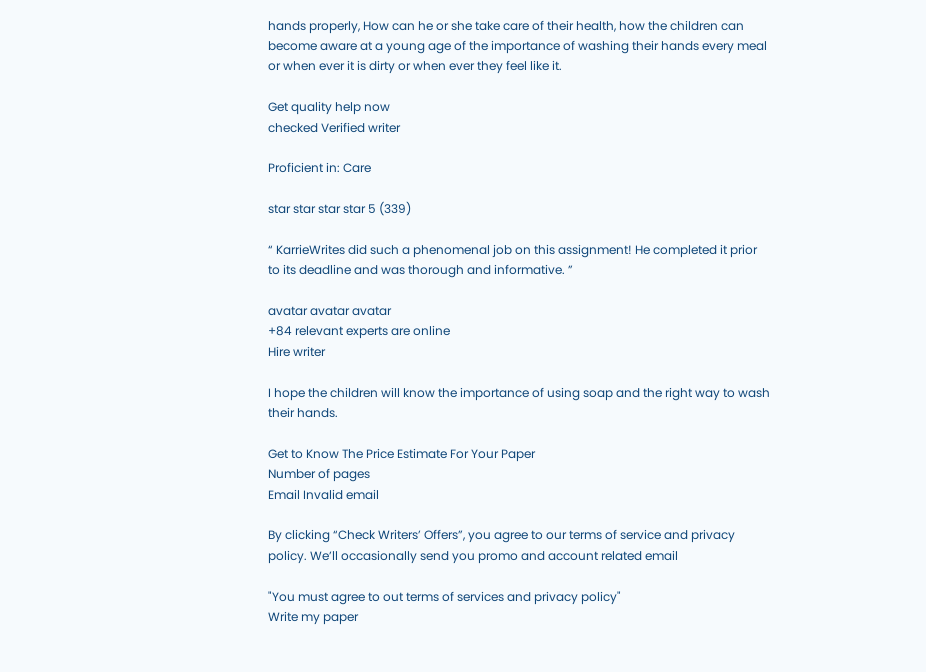hands properly, How can he or she take care of their health, how the children can become aware at a young age of the importance of washing their hands every meal or when ever it is dirty or when ever they feel like it.

Get quality help now
checked Verified writer

Proficient in: Care

star star star star 5 (339)

“ KarrieWrites did such a phenomenal job on this assignment! He completed it prior to its deadline and was thorough and informative. ”

avatar avatar avatar
+84 relevant experts are online
Hire writer

I hope the children will know the importance of using soap and the right way to wash their hands.

Get to Know The Price Estimate For Your Paper
Number of pages
Email Invalid email

By clicking “Check Writers’ Offers”, you agree to our terms of service and privacy policy. We’ll occasionally send you promo and account related email

"You must agree to out terms of services and privacy policy"
Write my paper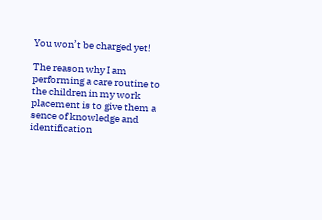You won’t be charged yet!

The reason why I am performing a care routine to the children in my work placement is to give them a sence of knowledge and identification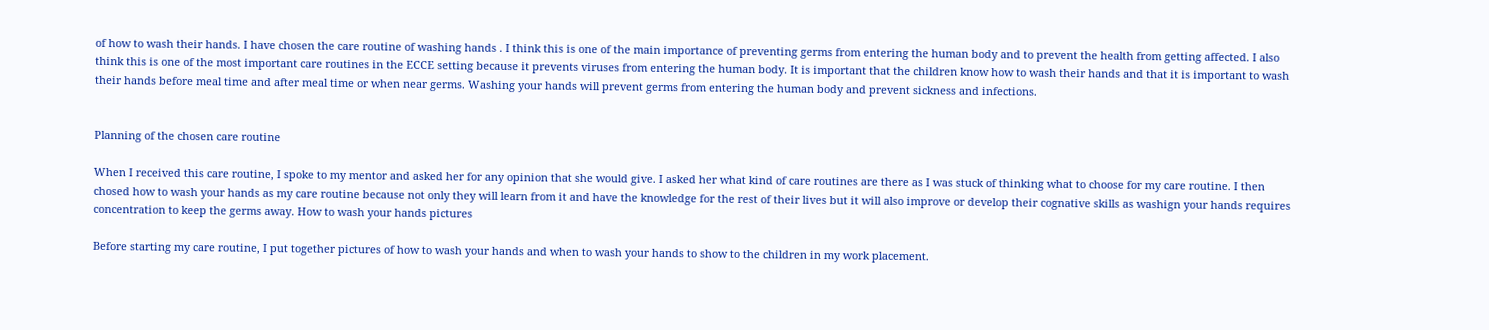of how to wash their hands. I have chosen the care routine of washing hands . I think this is one of the main importance of preventing germs from entering the human body and to prevent the health from getting affected. I also think this is one of the most important care routines in the ECCE setting because it prevents viruses from entering the human body. It is important that the children know how to wash their hands and that it is important to wash their hands before meal time and after meal time or when near germs. Washing your hands will prevent germs from entering the human body and prevent sickness and infections.


Planning of the chosen care routine

When I received this care routine, I spoke to my mentor and asked her for any opinion that she would give. I asked her what kind of care routines are there as I was stuck of thinking what to choose for my care routine. I then chosed how to wash your hands as my care routine because not only they will learn from it and have the knowledge for the rest of their lives but it will also improve or develop their cognative skills as washign your hands requires concentration to keep the germs away. How to wash your hands pictures

Before starting my care routine, I put together pictures of how to wash your hands and when to wash your hands to show to the children in my work placement.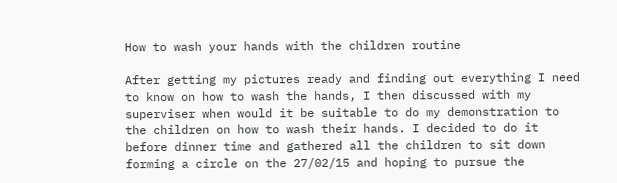How to wash your hands with the children routine

After getting my pictures ready and finding out everything I need to know on how to wash the hands, I then discussed with my superviser when would it be suitable to do my demonstration to the children on how to wash their hands. I decided to do it before dinner time and gathered all the children to sit down forming a circle on the 27/02/15 and hoping to pursue the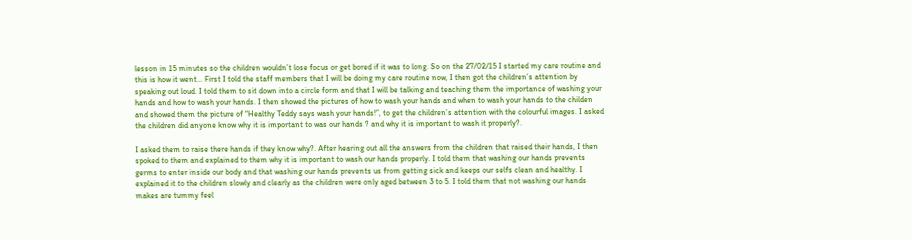lesson in 15 minutes so the children wouldn’t lose focus or get bored if it was to long. So on the 27/02/15 I started my care routine and this is how it went… First I told the staff members that I will be doing my care routine now, I then got the children’s attention by speaking out loud. I told them to sit down into a circle form and that I will be talking and teaching them the importance of washing your hands and how to wash your hands. I then showed the pictures of how to wash your hands and when to wash your hands to the childen and showed them the picture of “Healthy Teddy says wash your hands!”, to get the children’s attention with the colourful images. I asked the children did anyone know why it is important to was our hands ? and why it is important to wash it properly?.

I asked them to raise there hands if they know why?. After hearing out all the answers from the children that raised their hands, I then spoked to them and explained to them why it is important to wash our hands properly. I told them that washing our hands prevents germs to enter inside our body and that washing our hands prevents us from getting sick and keeps our selfs clean and healthy. I explained it to the children slowly and clearly as the children were only aged between 3 to 5. I told them that not washing our hands makes are tummy feel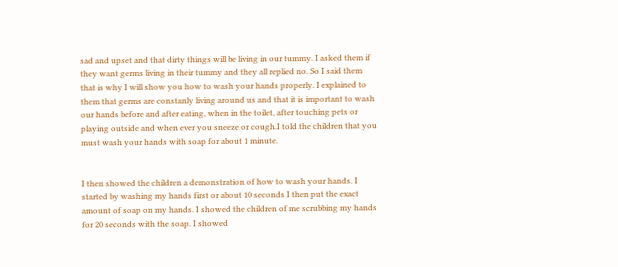sad and upset and that dirty things will be living in our tummy. I asked them if they want germs living in their tummy and they all replied no. So I said them that is why I will show you how to wash your hands properly. I explained to them that germs are constanly living around us and that it is important to wash our hands before and after eating, when in the toilet, after touching pets or playing outside and when ever you sneeze or cough.I told the children that you must wash your hands with soap for about 1 minute.


I then showed the children a demonstration of how to wash your hands. I started by washing my hands first or about 10 seconds I then put the exact amount of soap on my hands. I showed the children of me scrubbing my hands for 20 seconds with the soap. I showed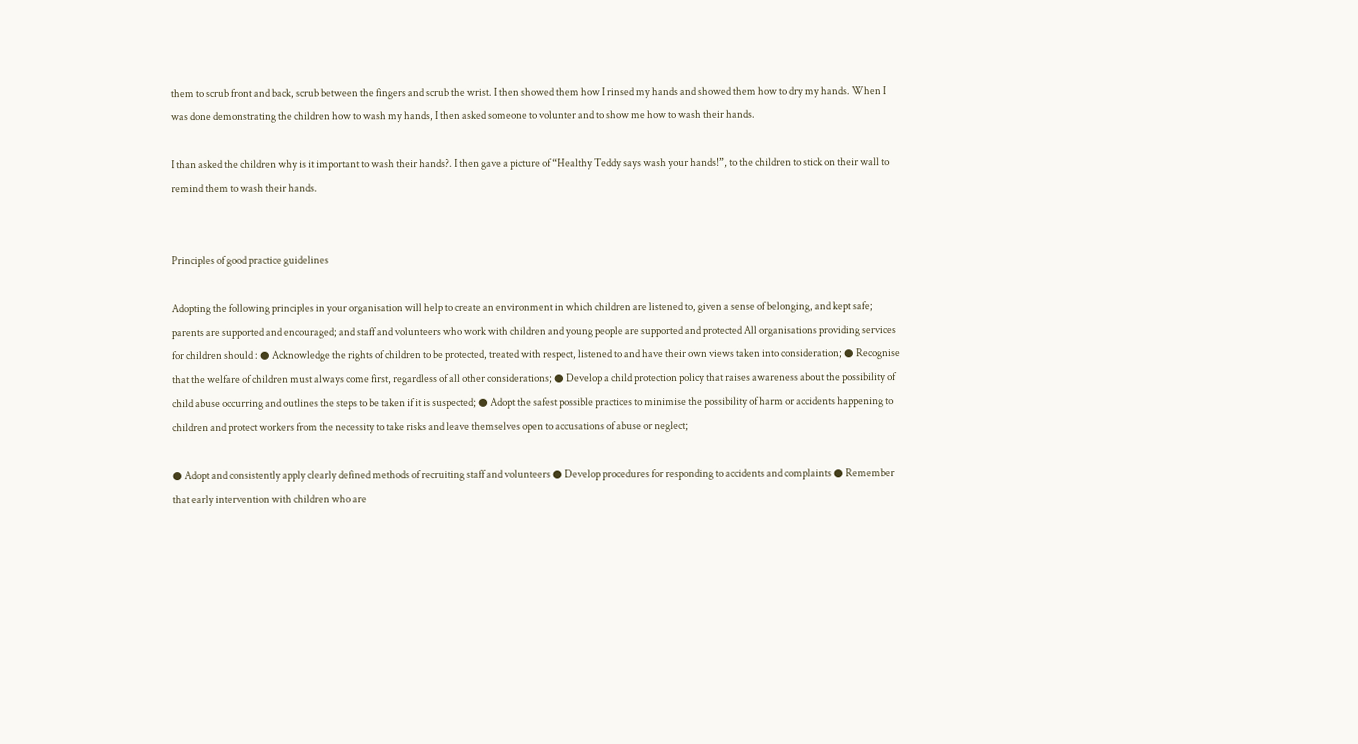them to scrub front and back, scrub between the fingers and scrub the wrist. I then showed them how I rinsed my hands and showed them how to dry my hands. When I was done demonstrating the children how to wash my hands, I then asked someone to volunter and to show me how to wash their hands.

I than asked the children why is it important to wash their hands?. I then gave a picture of “Healthy Teddy says wash your hands!”, to the children to stick on their wall to remind them to wash their hands.


Principles of good practice guidelines

Adopting the following principles in your organisation will help to create an environment in which children are listened to, given a sense of belonging, and kept safe; parents are supported and encouraged; and staff and volunteers who work with children and young people are supported and protected All organisations providing services for children should : ● Acknowledge the rights of children to be protected, treated with respect, listened to and have their own views taken into consideration; ● Recognise that the welfare of children must always come first, regardless of all other considerations; ● Develop a child protection policy that raises awareness about the possibility of child abuse occurring and outlines the steps to be taken if it is suspected; ● Adopt the safest possible practices to minimise the possibility of harm or accidents happening to children and protect workers from the necessity to take risks and leave themselves open to accusations of abuse or neglect;

● Adopt and consistently apply clearly defined methods of recruiting staff and volunteers ● Develop procedures for responding to accidents and complaints ● Remember that early intervention with children who are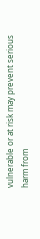vulnerable or at risk may prevent serious harm from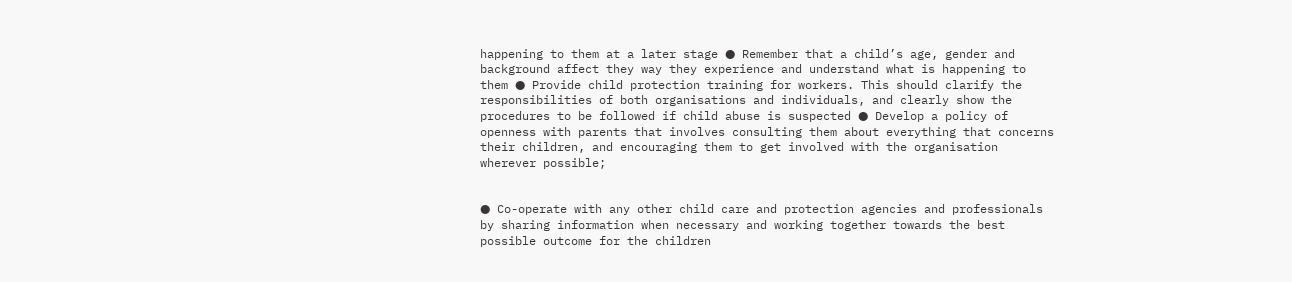happening to them at a later stage ● Remember that a child’s age, gender and background affect they way they experience and understand what is happening to them ● Provide child protection training for workers. This should clarify the responsibilities of both organisations and individuals, and clearly show the procedures to be followed if child abuse is suspected ● Develop a policy of openness with parents that involves consulting them about everything that concerns their children, and encouraging them to get involved with the organisation wherever possible;


● Co-operate with any other child care and protection agencies and professionals by sharing information when necessary and working together towards the best possible outcome for the children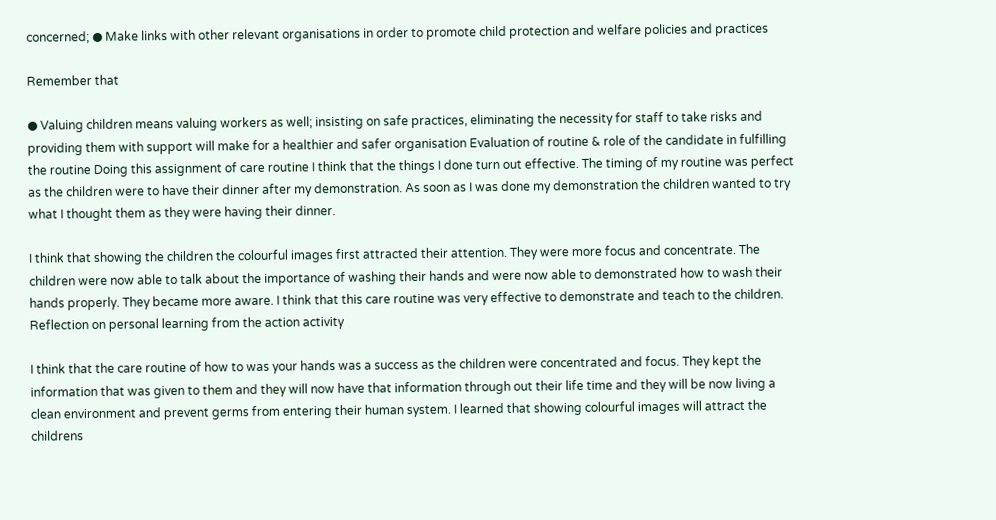concerned; ● Make links with other relevant organisations in order to promote child protection and welfare policies and practices

Remember that

● Valuing children means valuing workers as well; insisting on safe practices, eliminating the necessity for staff to take risks and providing them with support will make for a healthier and safer organisation Evaluation of routine & role of the candidate in fulfilling the routine Doing this assignment of care routine I think that the things I done turn out effective. The timing of my routine was perfect as the children were to have their dinner after my demonstration. As soon as I was done my demonstration the children wanted to try what I thought them as they were having their dinner.

I think that showing the children the colourful images first attracted their attention. They were more focus and concentrate. The children were now able to talk about the importance of washing their hands and were now able to demonstrated how to wash their hands properly. They became more aware. I think that this care routine was very effective to demonstrate and teach to the children. Reflection on personal learning from the action activity

I think that the care routine of how to was your hands was a success as the children were concentrated and focus. They kept the information that was given to them and they will now have that information through out their life time and they will be now living a clean environment and prevent germs from entering their human system. I learned that showing colourful images will attract the childrens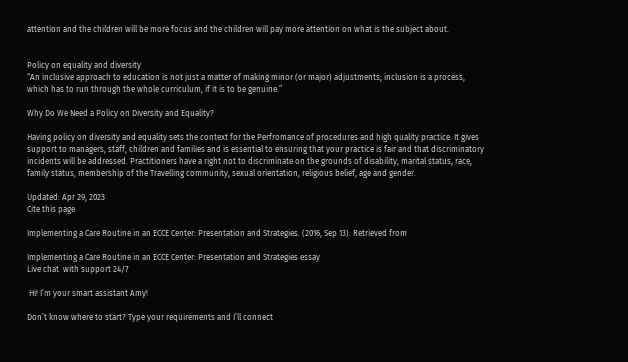attention and the children will be more focus and the children will pay more attention on what is the subject about.


Policy on equality and diversity
“An inclusive approach to education is not just a matter of making minor (or major) adjustments; inclusion is a process, which has to run through the whole curriculum, if it is to be genuine.”

Why Do We Need a Policy on Diversity and Equality?

Having policy on diversity and equality sets the context for the Perfromance of procedures and high quality practice. It gives support to managers, staff, children and families and is essential to ensuring that your practice is fair and that discriminatory incidents will be addressed. Practitioners have a right not to discriminate on the grounds of disability, marital status, race, family status, membership of the Travelling community, sexual orientation, religious belief, age and gender.

Updated: Apr 29, 2023
Cite this page

Implementing a Care Routine in an ECCE Center: Presentation and Strategies. (2016, Sep 13). Retrieved from

Implementing a Care Routine in an ECCE Center: Presentation and Strategies essay
Live chat  with support 24/7

 Hi! I’m your smart assistant Amy!

Don’t know where to start? Type your requirements and I’ll connect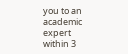you to an academic expert within 3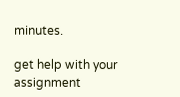minutes.

get help with your assignment